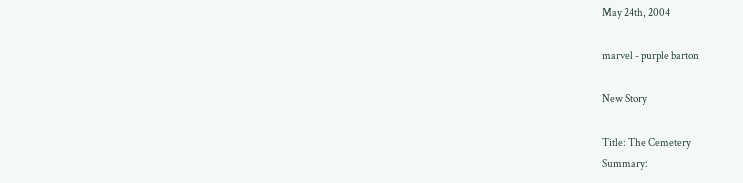May 24th, 2004

marvel - purple barton

New Story

Title: The Cemetery
Summary: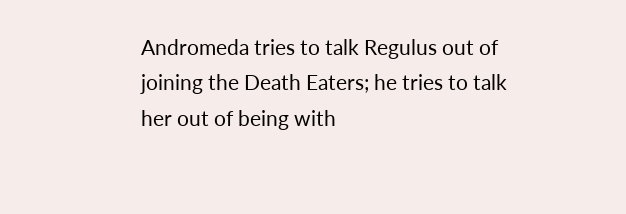Andromeda tries to talk Regulus out of joining the Death Eaters; he tries to talk her out of being with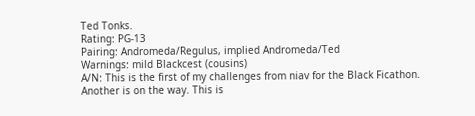Ted Tonks.
Rating: PG-13
Pairing: Andromeda/Regulus, implied Andromeda/Ted
Warnings: mild Blackcest (cousins)
A/N: This is the first of my challenges from niav for the Black Ficathon. Another is on the way. This is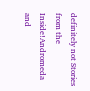definitely not Stories from the Inside!Andromeda and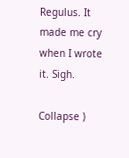Regulus. It made me cry when I wrote it. Sigh.

Collapse )